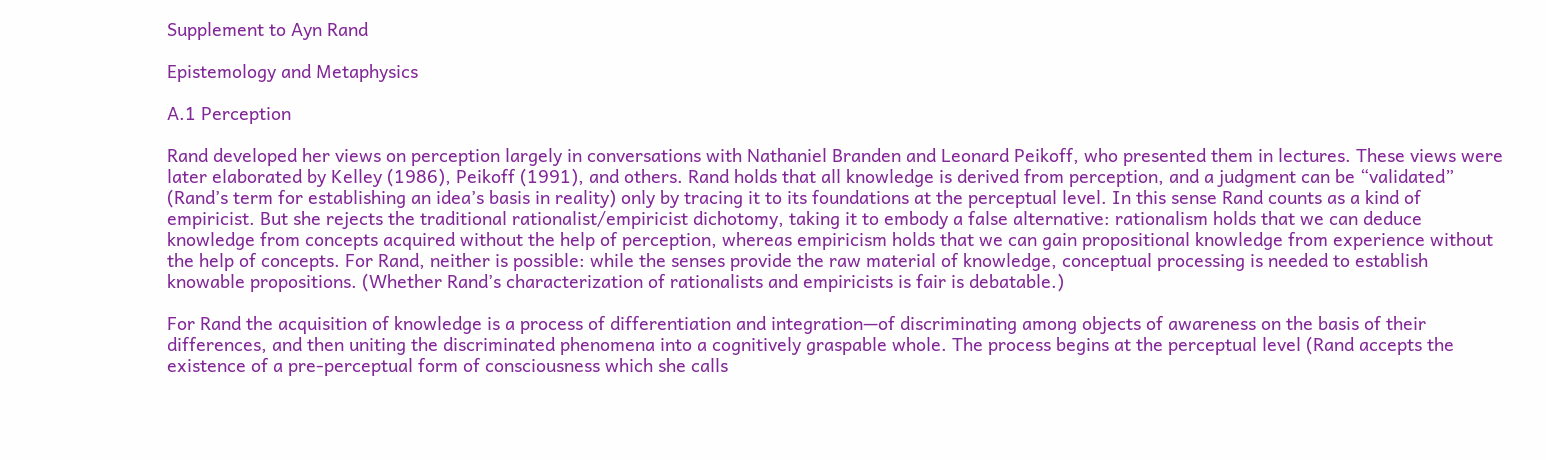Supplement to Ayn Rand

Epistemology and Metaphysics

A.1 Perception

Rand developed her views on perception largely in conversations with Nathaniel Branden and Leonard Peikoff, who presented them in lectures. These views were later elaborated by Kelley (1986), Peikoff (1991), and others. Rand holds that all knowledge is derived from perception, and a judgment can be “validated” (Rand’s term for establishing an idea’s basis in reality) only by tracing it to its foundations at the perceptual level. In this sense Rand counts as a kind of empiricist. But she rejects the traditional rationalist/empiricist dichotomy, taking it to embody a false alternative: rationalism holds that we can deduce knowledge from concepts acquired without the help of perception, whereas empiricism holds that we can gain propositional knowledge from experience without the help of concepts. For Rand, neither is possible: while the senses provide the raw material of knowledge, conceptual processing is needed to establish knowable propositions. (Whether Rand’s characterization of rationalists and empiricists is fair is debatable.)

For Rand the acquisition of knowledge is a process of differentiation and integration—of discriminating among objects of awareness on the basis of their differences, and then uniting the discriminated phenomena into a cognitively graspable whole. The process begins at the perceptual level (Rand accepts the existence of a pre-perceptual form of consciousness which she calls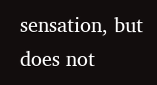sensation, but does not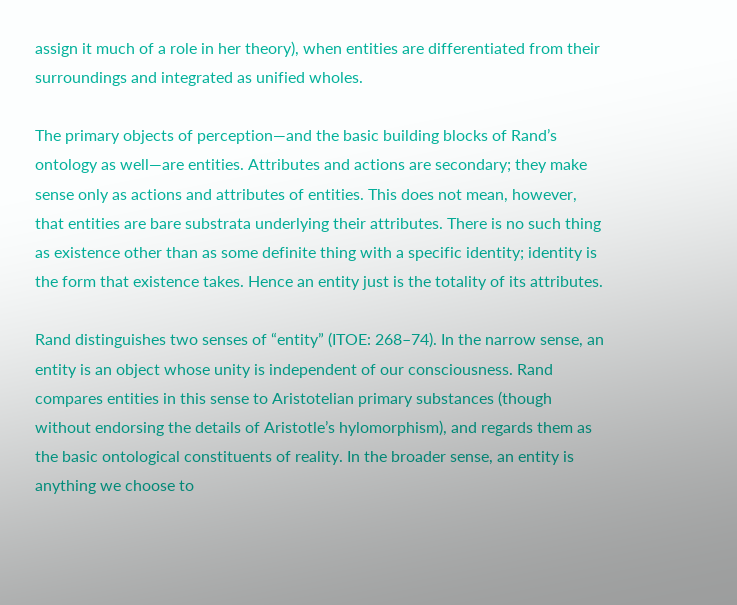assign it much of a role in her theory), when entities are differentiated from their surroundings and integrated as unified wholes.

The primary objects of perception—and the basic building blocks of Rand’s ontology as well—are entities. Attributes and actions are secondary; they make sense only as actions and attributes of entities. This does not mean, however, that entities are bare substrata underlying their attributes. There is no such thing as existence other than as some definite thing with a specific identity; identity is the form that existence takes. Hence an entity just is the totality of its attributes.

Rand distinguishes two senses of “entity” (ITOE: 268–74). In the narrow sense, an entity is an object whose unity is independent of our consciousness. Rand compares entities in this sense to Aristotelian primary substances (though without endorsing the details of Aristotle’s hylomorphism), and regards them as the basic ontological constituents of reality. In the broader sense, an entity is anything we choose to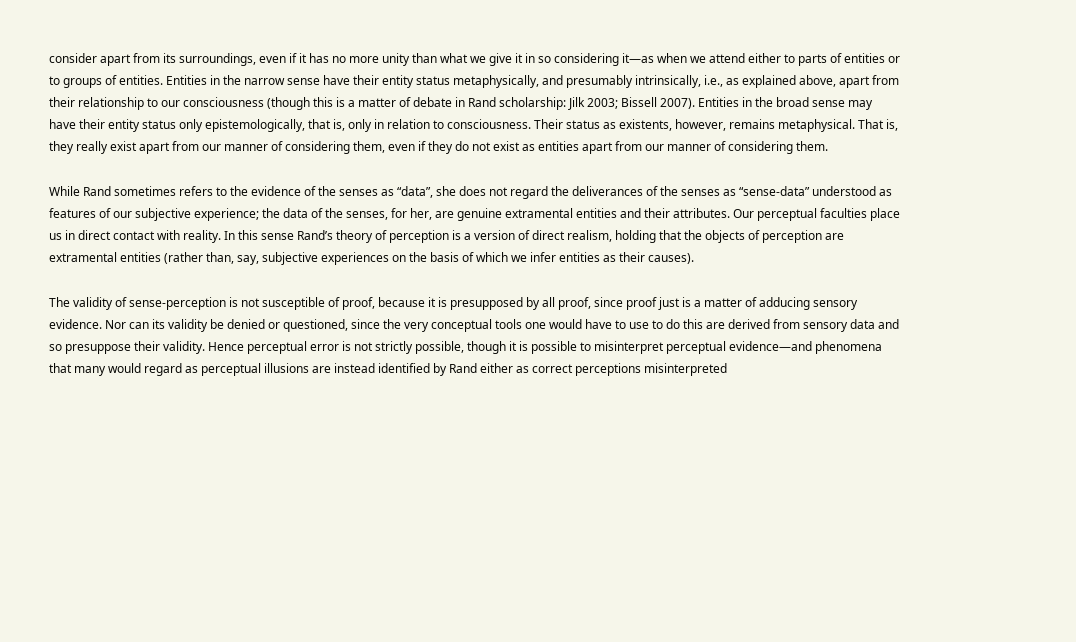consider apart from its surroundings, even if it has no more unity than what we give it in so considering it—as when we attend either to parts of entities or to groups of entities. Entities in the narrow sense have their entity status metaphysically, and presumably intrinsically, i.e., as explained above, apart from their relationship to our consciousness (though this is a matter of debate in Rand scholarship: Jilk 2003; Bissell 2007). Entities in the broad sense may have their entity status only epistemologically, that is, only in relation to consciousness. Their status as existents, however, remains metaphysical. That is, they really exist apart from our manner of considering them, even if they do not exist as entities apart from our manner of considering them.

While Rand sometimes refers to the evidence of the senses as “data”, she does not regard the deliverances of the senses as “sense-data” understood as features of our subjective experience; the data of the senses, for her, are genuine extramental entities and their attributes. Our perceptual faculties place us in direct contact with reality. In this sense Rand’s theory of perception is a version of direct realism, holding that the objects of perception are extramental entities (rather than, say, subjective experiences on the basis of which we infer entities as their causes).

The validity of sense-perception is not susceptible of proof, because it is presupposed by all proof, since proof just is a matter of adducing sensory evidence. Nor can its validity be denied or questioned, since the very conceptual tools one would have to use to do this are derived from sensory data and so presuppose their validity. Hence perceptual error is not strictly possible, though it is possible to misinterpret perceptual evidence—and phenomena that many would regard as perceptual illusions are instead identified by Rand either as correct perceptions misinterpreted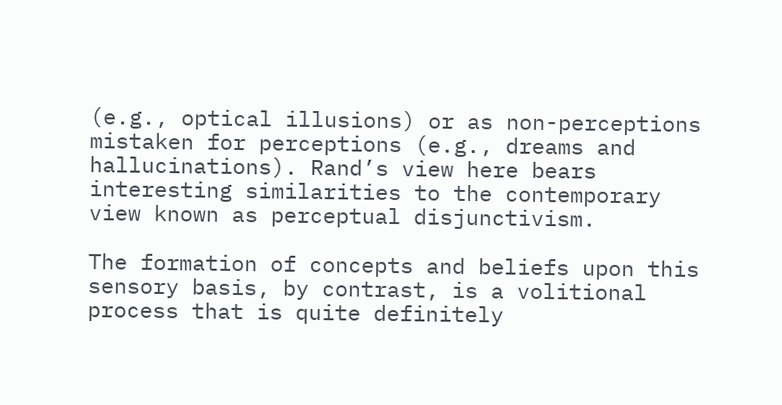(e.g., optical illusions) or as non-perceptions mistaken for perceptions (e.g., dreams and hallucinations). Rand’s view here bears interesting similarities to the contemporary view known as perceptual disjunctivism.

The formation of concepts and beliefs upon this sensory basis, by contrast, is a volitional process that is quite definitely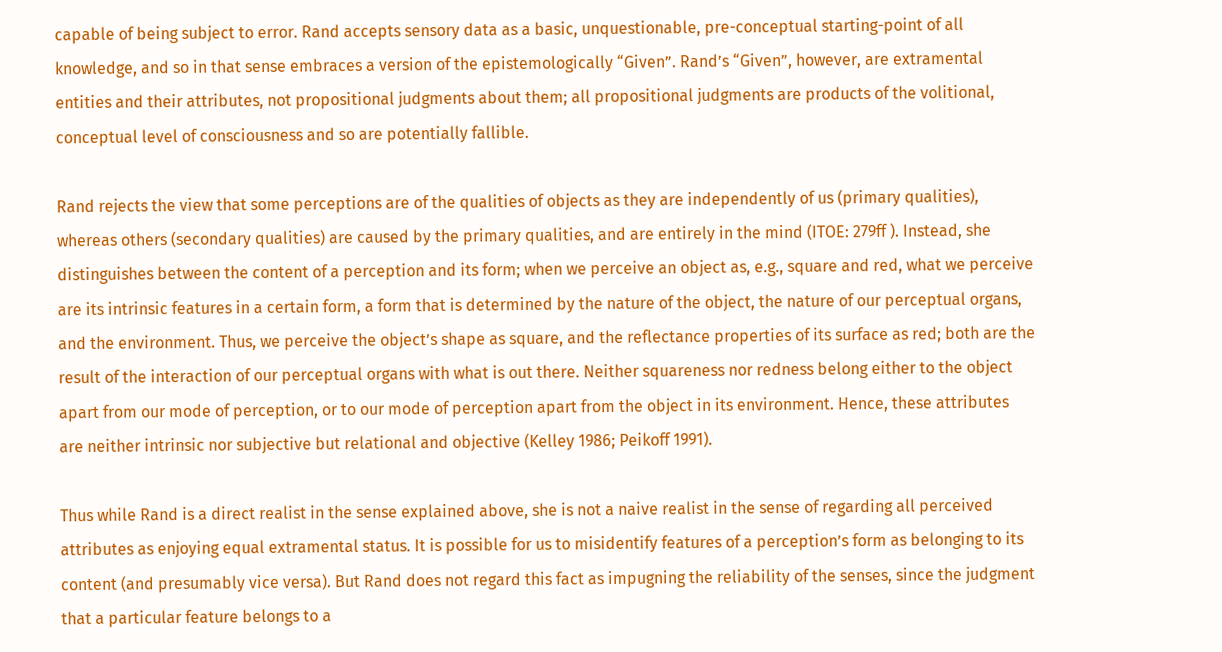capable of being subject to error. Rand accepts sensory data as a basic, unquestionable, pre-conceptual starting-point of all knowledge, and so in that sense embraces a version of the epistemologically “Given”. Rand’s “Given”, however, are extramental entities and their attributes, not propositional judgments about them; all propositional judgments are products of the volitional, conceptual level of consciousness and so are potentially fallible.

Rand rejects the view that some perceptions are of the qualities of objects as they are independently of us (primary qualities), whereas others (secondary qualities) are caused by the primary qualities, and are entirely in the mind (ITOE: 279ff ). Instead, she distinguishes between the content of a perception and its form; when we perceive an object as, e.g., square and red, what we perceive are its intrinsic features in a certain form, a form that is determined by the nature of the object, the nature of our perceptual organs, and the environment. Thus, we perceive the object’s shape as square, and the reflectance properties of its surface as red; both are the result of the interaction of our perceptual organs with what is out there. Neither squareness nor redness belong either to the object apart from our mode of perception, or to our mode of perception apart from the object in its environment. Hence, these attributes are neither intrinsic nor subjective but relational and objective (Kelley 1986; Peikoff 1991).

Thus while Rand is a direct realist in the sense explained above, she is not a naive realist in the sense of regarding all perceived attributes as enjoying equal extramental status. It is possible for us to misidentify features of a perception’s form as belonging to its content (and presumably vice versa). But Rand does not regard this fact as impugning the reliability of the senses, since the judgment that a particular feature belongs to a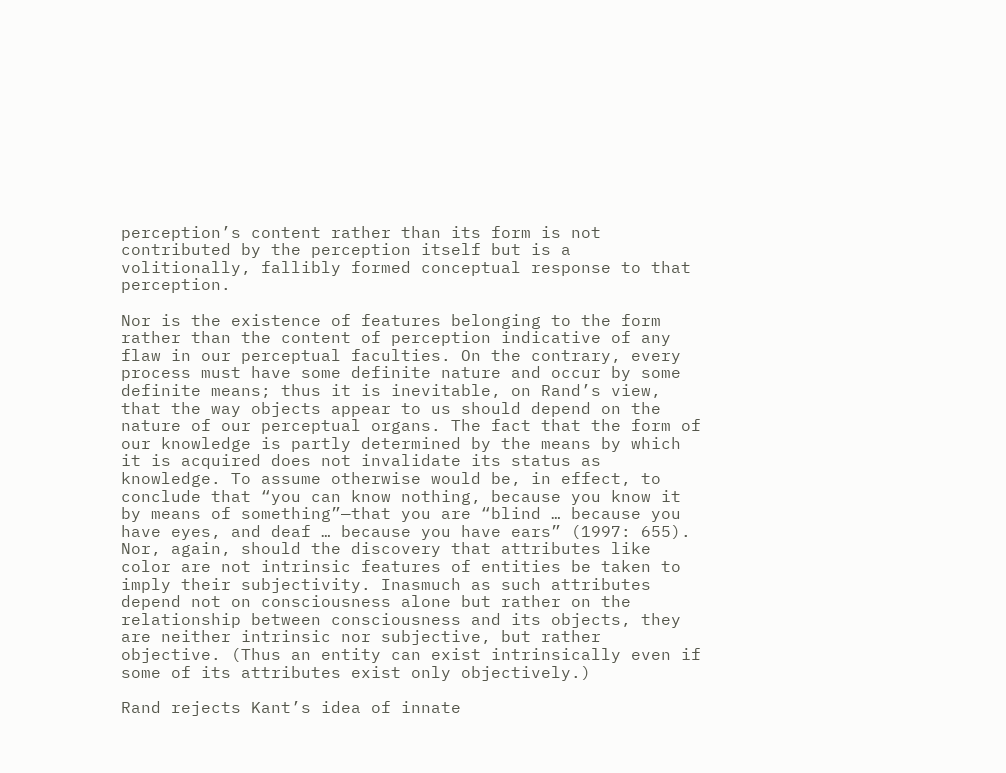perception’s content rather than its form is not contributed by the perception itself but is a volitionally, fallibly formed conceptual response to that perception.

Nor is the existence of features belonging to the form rather than the content of perception indicative of any flaw in our perceptual faculties. On the contrary, every process must have some definite nature and occur by some definite means; thus it is inevitable, on Rand’s view, that the way objects appear to us should depend on the nature of our perceptual organs. The fact that the form of our knowledge is partly determined by the means by which it is acquired does not invalidate its status as knowledge. To assume otherwise would be, in effect, to conclude that “you can know nothing, because you know it by means of something”—that you are “blind … because you have eyes, and deaf … because you have ears” (1997: 655). Nor, again, should the discovery that attributes like color are not intrinsic features of entities be taken to imply their subjectivity. Inasmuch as such attributes depend not on consciousness alone but rather on the relationship between consciousness and its objects, they are neither intrinsic nor subjective, but rather objective. (Thus an entity can exist intrinsically even if some of its attributes exist only objectively.)

Rand rejects Kant’s idea of innate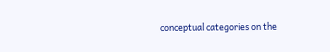conceptual categories on the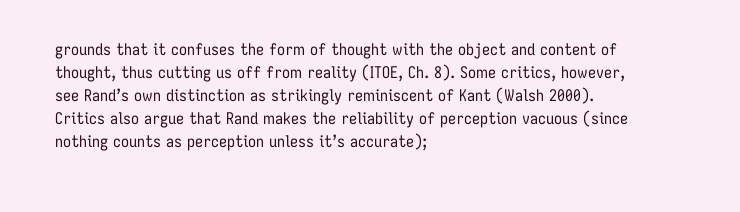grounds that it confuses the form of thought with the object and content of thought, thus cutting us off from reality (ITOE, Ch. 8). Some critics, however, see Rand’s own distinction as strikingly reminiscent of Kant (Walsh 2000). Critics also argue that Rand makes the reliability of perception vacuous (since nothing counts as perception unless it’s accurate);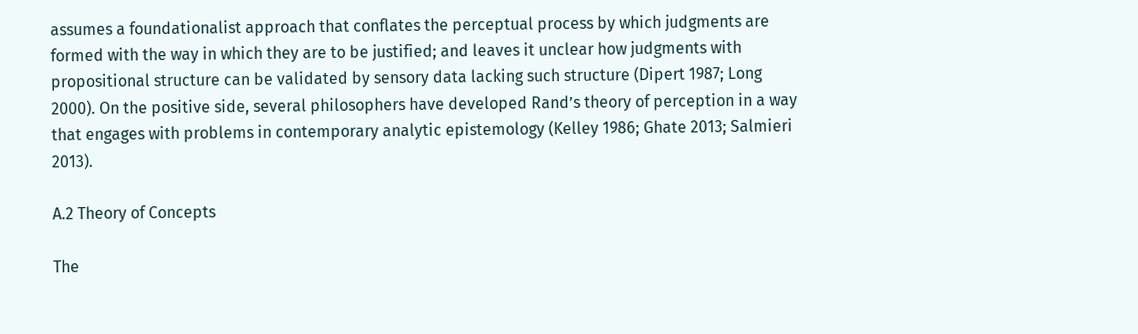assumes a foundationalist approach that conflates the perceptual process by which judgments are formed with the way in which they are to be justified; and leaves it unclear how judgments with propositional structure can be validated by sensory data lacking such structure (Dipert 1987; Long 2000). On the positive side, several philosophers have developed Rand’s theory of perception in a way that engages with problems in contemporary analytic epistemology (Kelley 1986; Ghate 2013; Salmieri 2013).

A.2 Theory of Concepts

The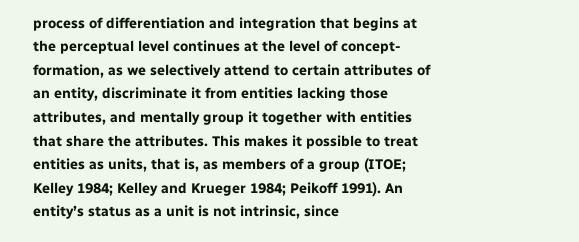process of differentiation and integration that begins at the perceptual level continues at the level of concept-formation, as we selectively attend to certain attributes of an entity, discriminate it from entities lacking those attributes, and mentally group it together with entities that share the attributes. This makes it possible to treat entities as units, that is, as members of a group (ITOE; Kelley 1984; Kelley and Krueger 1984; Peikoff 1991). An entity’s status as a unit is not intrinsic, since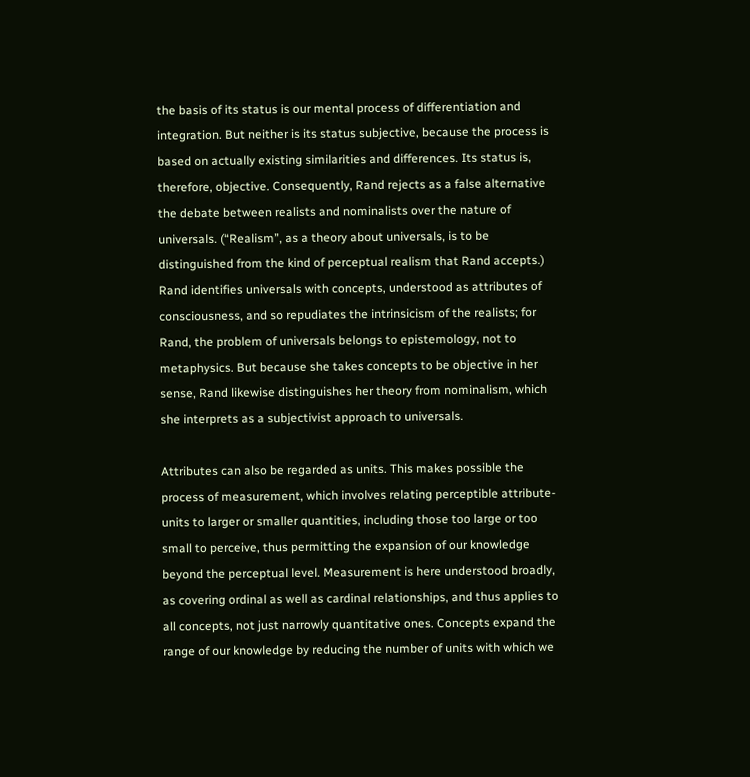the basis of its status is our mental process of differentiation and integration. But neither is its status subjective, because the process is based on actually existing similarities and differences. Its status is, therefore, objective. Consequently, Rand rejects as a false alternative the debate between realists and nominalists over the nature of universals. (“Realism”, as a theory about universals, is to be distinguished from the kind of perceptual realism that Rand accepts.) Rand identifies universals with concepts, understood as attributes of consciousness, and so repudiates the intrinsicism of the realists; for Rand, the problem of universals belongs to epistemology, not to metaphysics. But because she takes concepts to be objective in her sense, Rand likewise distinguishes her theory from nominalism, which she interprets as a subjectivist approach to universals.

Attributes can also be regarded as units. This makes possible the process of measurement, which involves relating perceptible attribute-units to larger or smaller quantities, including those too large or too small to perceive, thus permitting the expansion of our knowledge beyond the perceptual level. Measurement is here understood broadly, as covering ordinal as well as cardinal relationships, and thus applies to all concepts, not just narrowly quantitative ones. Concepts expand the range of our knowledge by reducing the number of units with which we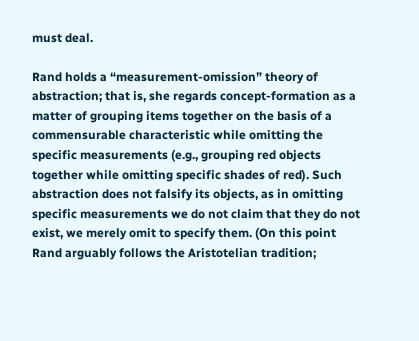must deal.

Rand holds a “measurement-omission” theory of abstraction; that is, she regards concept-formation as a matter of grouping items together on the basis of a commensurable characteristic while omitting the specific measurements (e.g., grouping red objects together while omitting specific shades of red). Such abstraction does not falsify its objects, as in omitting specific measurements we do not claim that they do not exist, we merely omit to specify them. (On this point Rand arguably follows the Aristotelian tradition;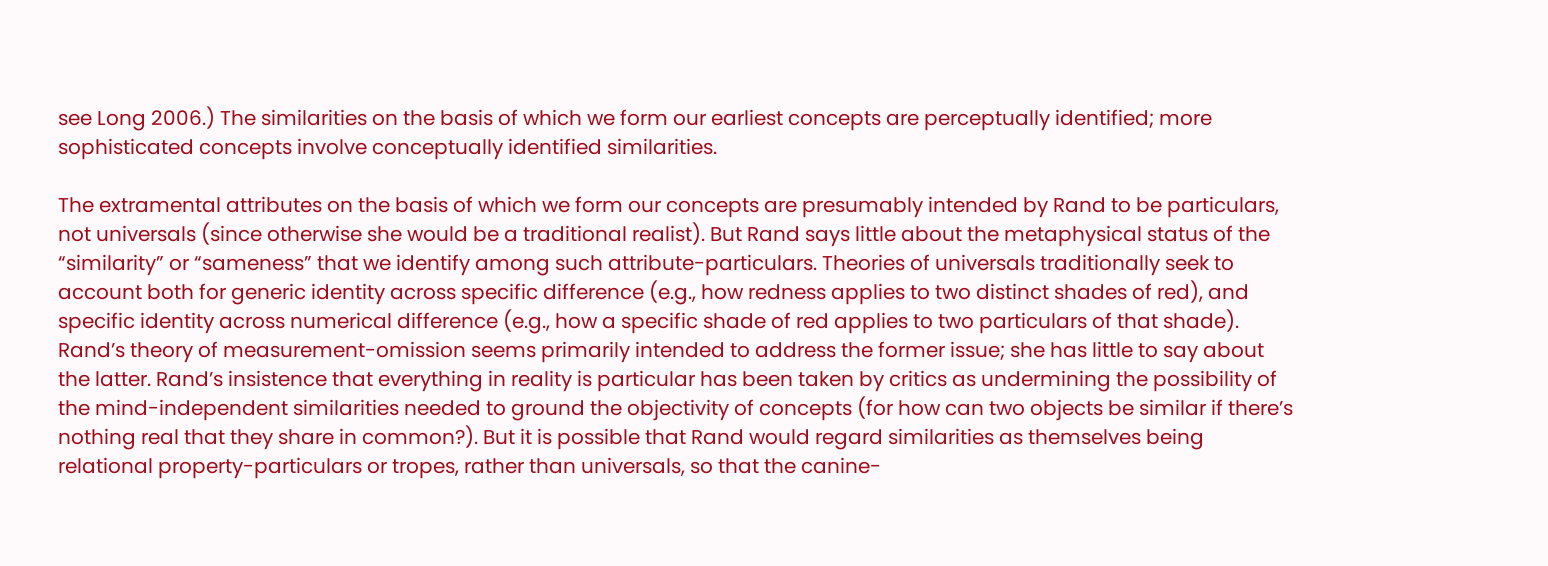see Long 2006.) The similarities on the basis of which we form our earliest concepts are perceptually identified; more sophisticated concepts involve conceptually identified similarities.

The extramental attributes on the basis of which we form our concepts are presumably intended by Rand to be particulars, not universals (since otherwise she would be a traditional realist). But Rand says little about the metaphysical status of the “similarity” or “sameness” that we identify among such attribute-particulars. Theories of universals traditionally seek to account both for generic identity across specific difference (e.g., how redness applies to two distinct shades of red), and specific identity across numerical difference (e.g., how a specific shade of red applies to two particulars of that shade). Rand’s theory of measurement-omission seems primarily intended to address the former issue; she has little to say about the latter. Rand’s insistence that everything in reality is particular has been taken by critics as undermining the possibility of the mind-independent similarities needed to ground the objectivity of concepts (for how can two objects be similar if there’s nothing real that they share in common?). But it is possible that Rand would regard similarities as themselves being relational property-particulars or tropes, rather than universals, so that the canine-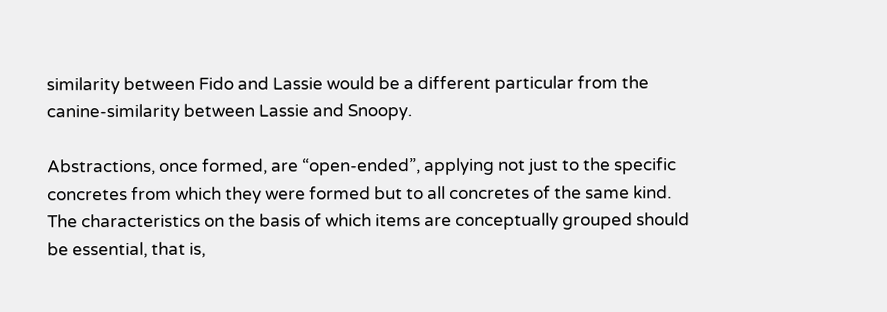similarity between Fido and Lassie would be a different particular from the canine-similarity between Lassie and Snoopy.

Abstractions, once formed, are “open-ended”, applying not just to the specific concretes from which they were formed but to all concretes of the same kind. The characteristics on the basis of which items are conceptually grouped should be essential, that is,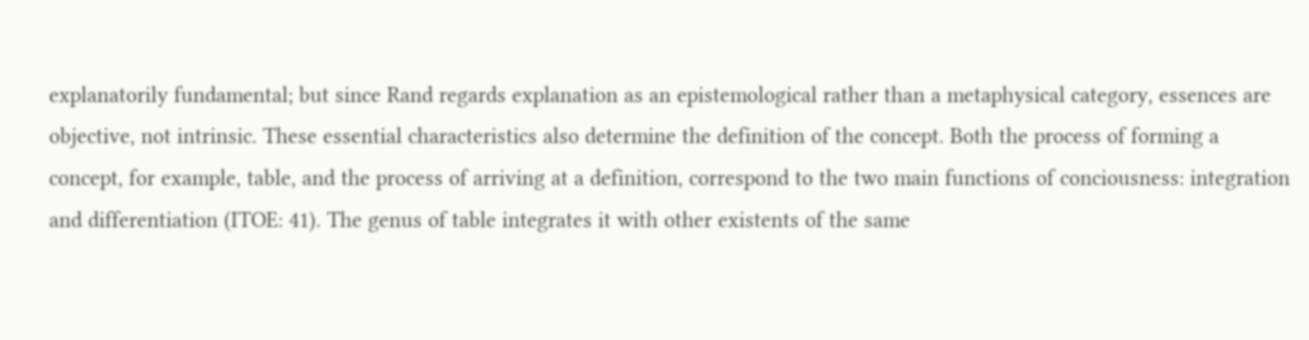explanatorily fundamental; but since Rand regards explanation as an epistemological rather than a metaphysical category, essences are objective, not intrinsic. These essential characteristics also determine the definition of the concept. Both the process of forming a concept, for example, table, and the process of arriving at a definition, correspond to the two main functions of conciousness: integration and differentiation (ITOE: 41). The genus of table integrates it with other existents of the same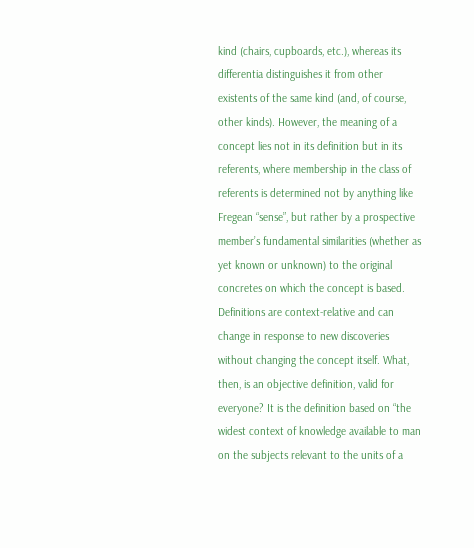kind (chairs, cupboards, etc.), whereas its differentia distinguishes it from other existents of the same kind (and, of course, other kinds). However, the meaning of a concept lies not in its definition but in its referents, where membership in the class of referents is determined not by anything like Fregean “sense”, but rather by a prospective member’s fundamental similarities (whether as yet known or unknown) to the original concretes on which the concept is based. Definitions are context-relative and can change in response to new discoveries without changing the concept itself. What, then, is an objective definition, valid for everyone? It is the definition based on “the widest context of knowledge available to man on the subjects relevant to the units of a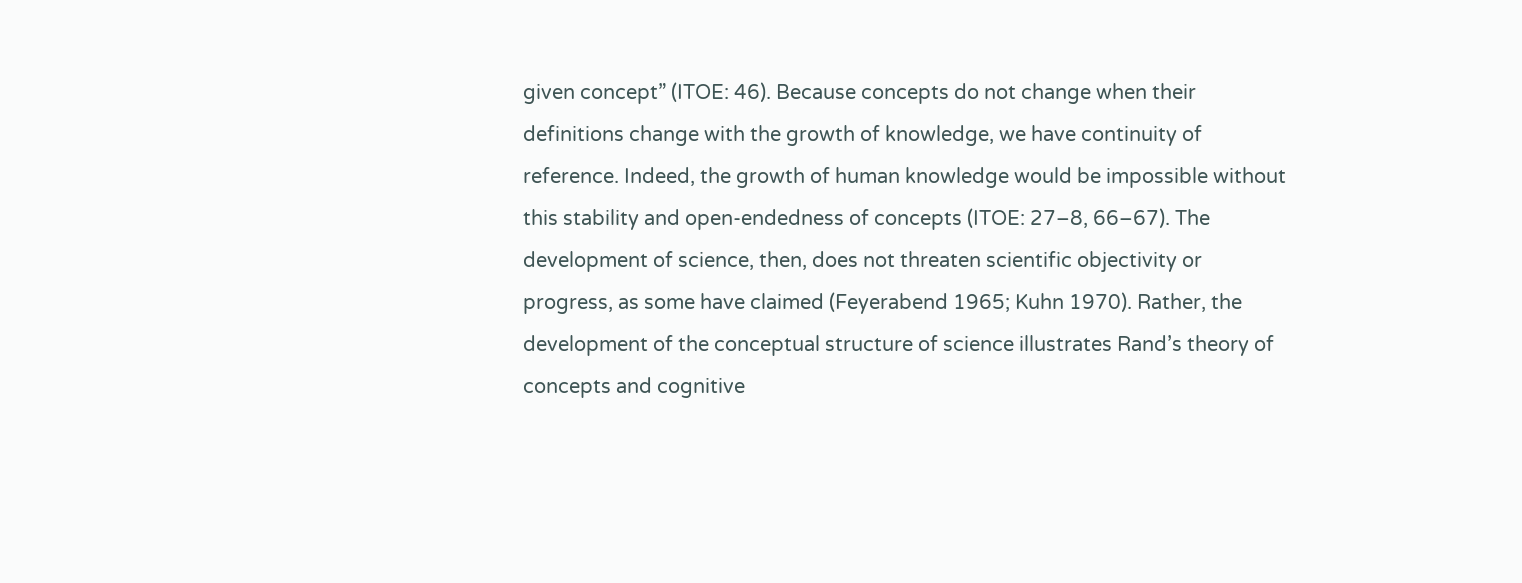given concept” (ITOE: 46). Because concepts do not change when their definitions change with the growth of knowledge, we have continuity of reference. Indeed, the growth of human knowledge would be impossible without this stability and open-endedness of concepts (ITOE: 27–8, 66–67). The development of science, then, does not threaten scientific objectivity or progress, as some have claimed (Feyerabend 1965; Kuhn 1970). Rather, the development of the conceptual structure of science illustrates Rand’s theory of concepts and cognitive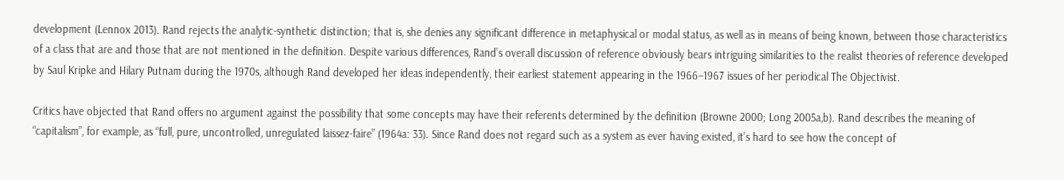development (Lennox 2013). Rand rejects the analytic-synthetic distinction; that is, she denies any significant difference in metaphysical or modal status, as well as in means of being known, between those characteristics of a class that are and those that are not mentioned in the definition. Despite various differences, Rand’s overall discussion of reference obviously bears intriguing similarities to the realist theories of reference developed by Saul Kripke and Hilary Putnam during the 1970s, although Rand developed her ideas independently, their earliest statement appearing in the 1966–1967 issues of her periodical The Objectivist.

Critics have objected that Rand offers no argument against the possibility that some concepts may have their referents determined by the definition (Browne 2000; Long 2005a,b). Rand describes the meaning of “capitalism”, for example, as “full, pure, uncontrolled, unregulated laissez-faire” (1964a: 33). Since Rand does not regard such as a system as ever having existed, it’s hard to see how the concept of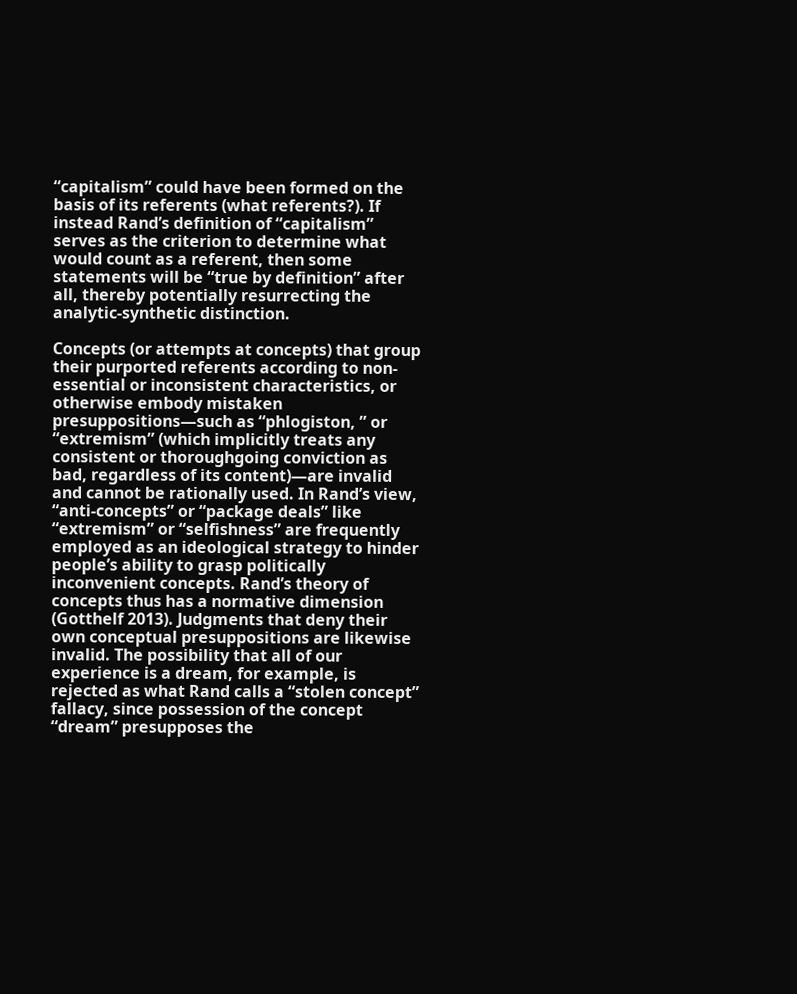“capitalism” could have been formed on the basis of its referents (what referents?). If instead Rand’s definition of “capitalism” serves as the criterion to determine what would count as a referent, then some statements will be “true by definition” after all, thereby potentially resurrecting the analytic-synthetic distinction.

Concepts (or attempts at concepts) that group their purported referents according to non-essential or inconsistent characteristics, or otherwise embody mistaken presuppositions—such as “phlogiston, ” or “extremism” (which implicitly treats any consistent or thoroughgoing conviction as bad, regardless of its content)—are invalid and cannot be rationally used. In Rand’s view, “anti-concepts” or “package deals” like “extremism” or “selfishness” are frequently employed as an ideological strategy to hinder people’s ability to grasp politically inconvenient concepts. Rand’s theory of concepts thus has a normative dimension (Gotthelf 2013). Judgments that deny their own conceptual presuppositions are likewise invalid. The possibility that all of our experience is a dream, for example, is rejected as what Rand calls a “stolen concept” fallacy, since possession of the concept “dream” presupposes the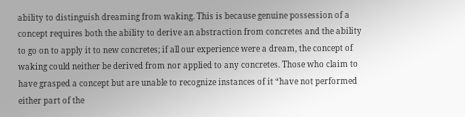ability to distinguish dreaming from waking. This is because genuine possession of a concept requires both the ability to derive an abstraction from concretes and the ability to go on to apply it to new concretes; if all our experience were a dream, the concept of waking could neither be derived from nor applied to any concretes. Those who claim to have grasped a concept but are unable to recognize instances of it “have not performed either part of the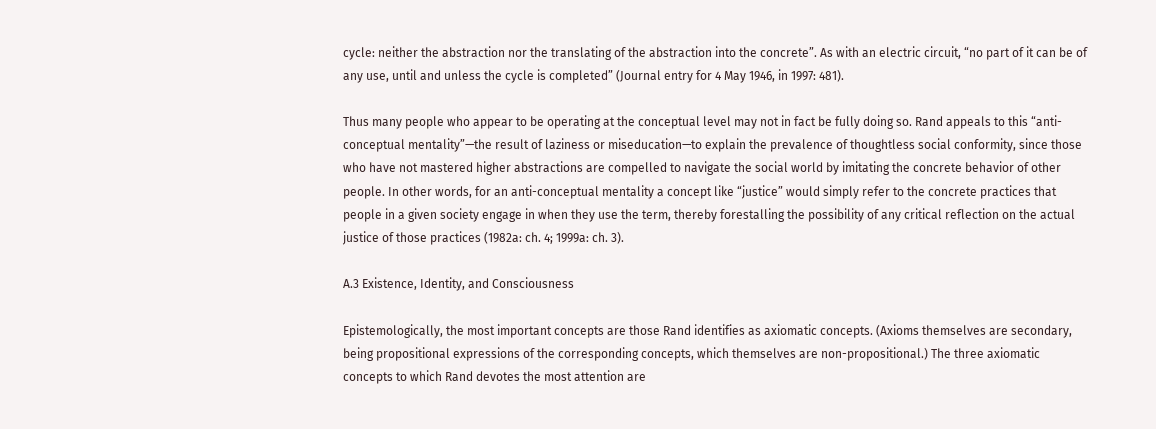cycle: neither the abstraction nor the translating of the abstraction into the concrete”. As with an electric circuit, “no part of it can be of any use, until and unless the cycle is completed” (Journal entry for 4 May 1946, in 1997: 481).

Thus many people who appear to be operating at the conceptual level may not in fact be fully doing so. Rand appeals to this “anti-conceptual mentality”—the result of laziness or miseducation—to explain the prevalence of thoughtless social conformity, since those who have not mastered higher abstractions are compelled to navigate the social world by imitating the concrete behavior of other people. In other words, for an anti-conceptual mentality a concept like “justice” would simply refer to the concrete practices that people in a given society engage in when they use the term, thereby forestalling the possibility of any critical reflection on the actual justice of those practices (1982a: ch. 4; 1999a: ch. 3).

A.3 Existence, Identity, and Consciousness

Epistemologically, the most important concepts are those Rand identifies as axiomatic concepts. (Axioms themselves are secondary, being propositional expressions of the corresponding concepts, which themselves are non-propositional.) The three axiomatic concepts to which Rand devotes the most attention are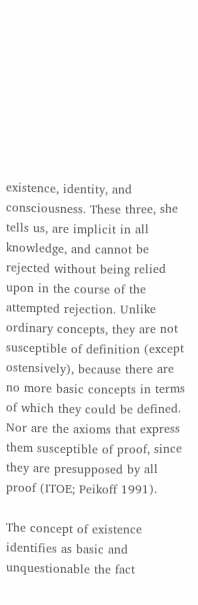existence, identity, and consciousness. These three, she tells us, are implicit in all knowledge, and cannot be rejected without being relied upon in the course of the attempted rejection. Unlike ordinary concepts, they are not susceptible of definition (except ostensively), because there are no more basic concepts in terms of which they could be defined. Nor are the axioms that express them susceptible of proof, since they are presupposed by all proof (ITOE; Peikoff 1991).

The concept of existence identifies as basic and unquestionable the fact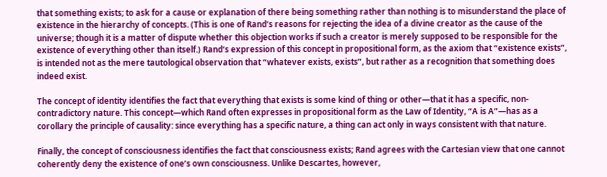that something exists; to ask for a cause or explanation of there being something rather than nothing is to misunderstand the place of existence in the hierarchy of concepts. (This is one of Rand’s reasons for rejecting the idea of a divine creator as the cause of the universe; though it is a matter of dispute whether this objection works if such a creator is merely supposed to be responsible for the existence of everything other than itself.) Rand’s expression of this concept in propositional form, as the axiom that “existence exists”, is intended not as the mere tautological observation that “whatever exists, exists”, but rather as a recognition that something does indeed exist.

The concept of identity identifies the fact that everything that exists is some kind of thing or other—that it has a specific, non-contradictory nature. This concept—which Rand often expresses in propositional form as the Law of Identity, “A is A”—has as a corollary the principle of causality: since everything has a specific nature, a thing can act only in ways consistent with that nature.

Finally, the concept of consciousness identifies the fact that consciousness exists; Rand agrees with the Cartesian view that one cannot coherently deny the existence of one’s own consciousness. Unlike Descartes, however,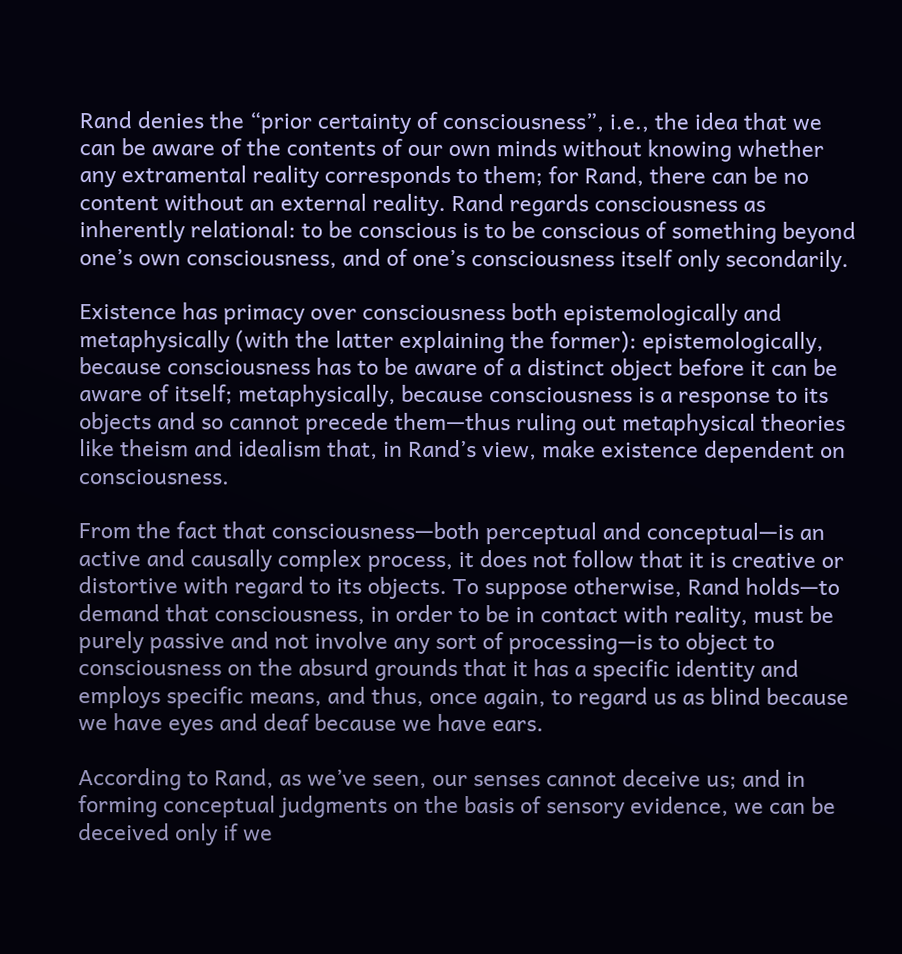Rand denies the “prior certainty of consciousness”, i.e., the idea that we can be aware of the contents of our own minds without knowing whether any extramental reality corresponds to them; for Rand, there can be no content without an external reality. Rand regards consciousness as inherently relational: to be conscious is to be conscious of something beyond one’s own consciousness, and of one’s consciousness itself only secondarily.

Existence has primacy over consciousness both epistemologically and metaphysically (with the latter explaining the former): epistemologically, because consciousness has to be aware of a distinct object before it can be aware of itself; metaphysically, because consciousness is a response to its objects and so cannot precede them—thus ruling out metaphysical theories like theism and idealism that, in Rand’s view, make existence dependent on consciousness.

From the fact that consciousness—both perceptual and conceptual—is an active and causally complex process, it does not follow that it is creative or distortive with regard to its objects. To suppose otherwise, Rand holds—to demand that consciousness, in order to be in contact with reality, must be purely passive and not involve any sort of processing—is to object to consciousness on the absurd grounds that it has a specific identity and employs specific means, and thus, once again, to regard us as blind because we have eyes and deaf because we have ears.

According to Rand, as we’ve seen, our senses cannot deceive us; and in forming conceptual judgments on the basis of sensory evidence, we can be deceived only if we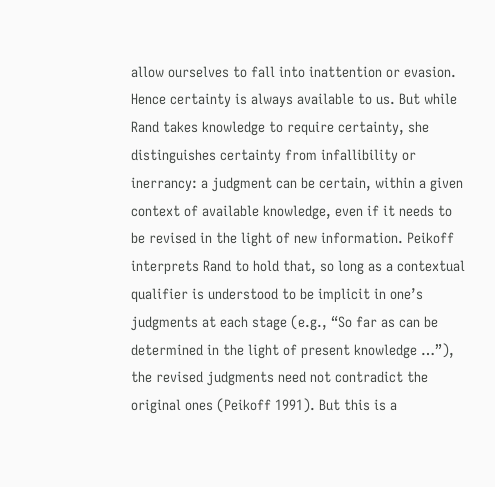allow ourselves to fall into inattention or evasion. Hence certainty is always available to us. But while Rand takes knowledge to require certainty, she distinguishes certainty from infallibility or inerrancy: a judgment can be certain, within a given context of available knowledge, even if it needs to be revised in the light of new information. Peikoff interprets Rand to hold that, so long as a contextual qualifier is understood to be implicit in one’s judgments at each stage (e.g., “So far as can be determined in the light of present knowledge …”), the revised judgments need not contradict the original ones (Peikoff 1991). But this is a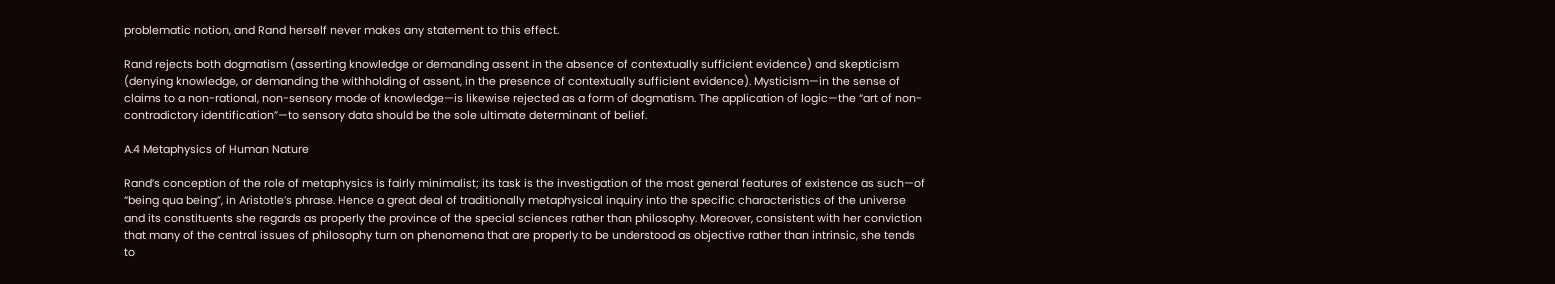problematic notion, and Rand herself never makes any statement to this effect.

Rand rejects both dogmatism (asserting knowledge or demanding assent in the absence of contextually sufficient evidence) and skepticism (denying knowledge, or demanding the withholding of assent, in the presence of contextually sufficient evidence). Mysticism—in the sense of claims to a non-rational, non-sensory mode of knowledge—is likewise rejected as a form of dogmatism. The application of logic—the “art of non-contradictory identification”—to sensory data should be the sole ultimate determinant of belief.

A.4 Metaphysics of Human Nature

Rand’s conception of the role of metaphysics is fairly minimalist; its task is the investigation of the most general features of existence as such—of “being qua being”, in Aristotle’s phrase. Hence a great deal of traditionally metaphysical inquiry into the specific characteristics of the universe and its constituents she regards as properly the province of the special sciences rather than philosophy. Moreover, consistent with her conviction that many of the central issues of philosophy turn on phenomena that are properly to be understood as objective rather than intrinsic, she tends to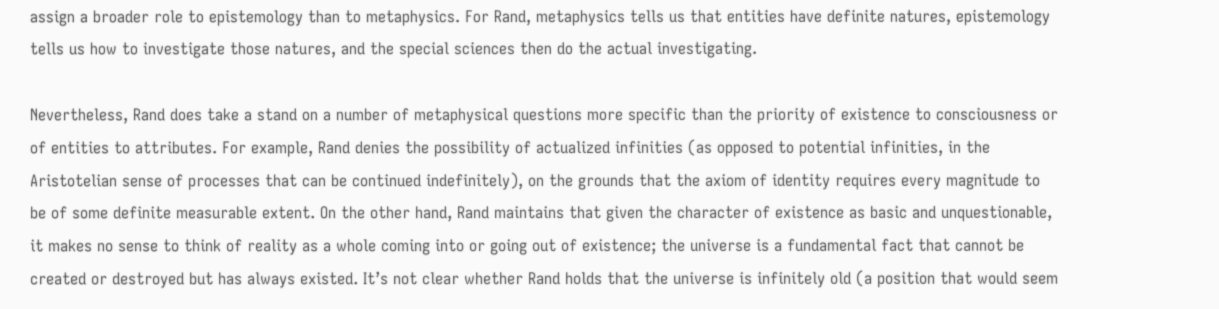assign a broader role to epistemology than to metaphysics. For Rand, metaphysics tells us that entities have definite natures, epistemology tells us how to investigate those natures, and the special sciences then do the actual investigating.

Nevertheless, Rand does take a stand on a number of metaphysical questions more specific than the priority of existence to consciousness or of entities to attributes. For example, Rand denies the possibility of actualized infinities (as opposed to potential infinities, in the Aristotelian sense of processes that can be continued indefinitely), on the grounds that the axiom of identity requires every magnitude to be of some definite measurable extent. On the other hand, Rand maintains that given the character of existence as basic and unquestionable, it makes no sense to think of reality as a whole coming into or going out of existence; the universe is a fundamental fact that cannot be created or destroyed but has always existed. It’s not clear whether Rand holds that the universe is infinitely old (a position that would seem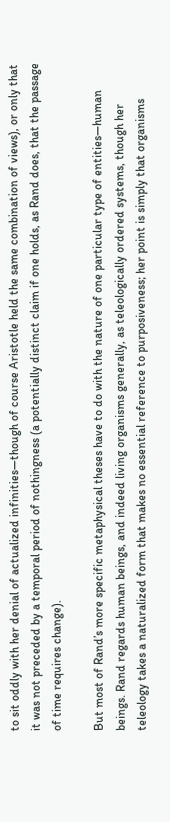to sit oddly with her denial of actualized infinities—though of course Aristotle held the same combination of views), or only that it was not preceded by a temporal period of nothingness (a potentially distinct claim if one holds, as Rand does, that the passage of time requires change).

But most of Rand’s more specific metaphysical theses have to do with the nature of one particular type of entities—human beings. Rand regards human beings, and indeed living organisms generally, as teleologically ordered systems, though her teleology takes a naturalized form that makes no essential reference to purposiveness; her point is simply that organisms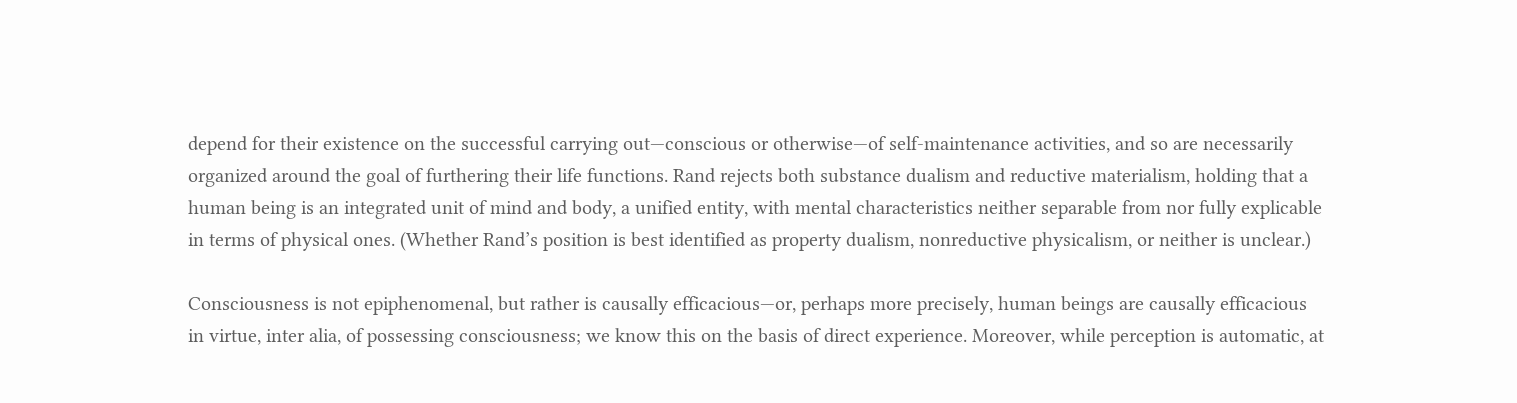depend for their existence on the successful carrying out—conscious or otherwise—of self-maintenance activities, and so are necessarily organized around the goal of furthering their life functions. Rand rejects both substance dualism and reductive materialism, holding that a human being is an integrated unit of mind and body, a unified entity, with mental characteristics neither separable from nor fully explicable in terms of physical ones. (Whether Rand’s position is best identified as property dualism, nonreductive physicalism, or neither is unclear.)

Consciousness is not epiphenomenal, but rather is causally efficacious—or, perhaps more precisely, human beings are causally efficacious in virtue, inter alia, of possessing consciousness; we know this on the basis of direct experience. Moreover, while perception is automatic, at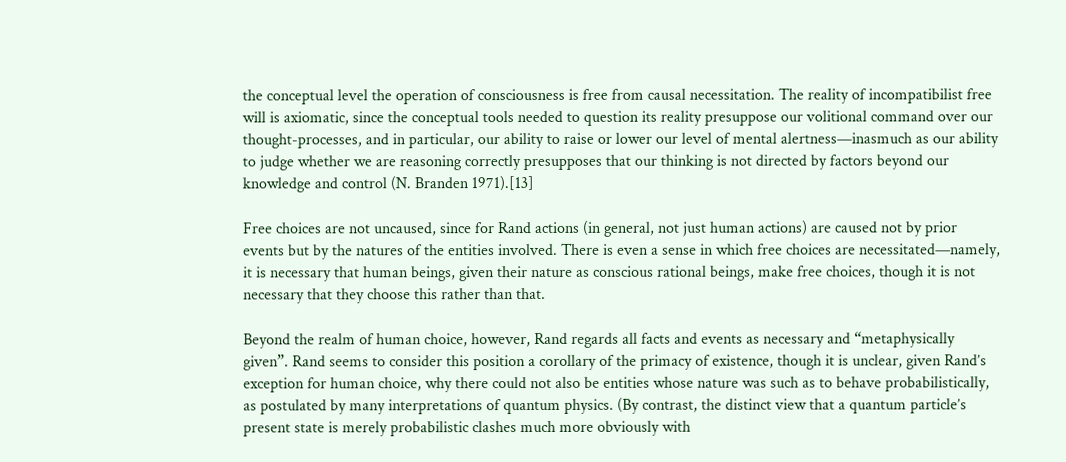the conceptual level the operation of consciousness is free from causal necessitation. The reality of incompatibilist free will is axiomatic, since the conceptual tools needed to question its reality presuppose our volitional command over our thought-processes, and in particular, our ability to raise or lower our level of mental alertness—inasmuch as our ability to judge whether we are reasoning correctly presupposes that our thinking is not directed by factors beyond our knowledge and control (N. Branden 1971).[13]

Free choices are not uncaused, since for Rand actions (in general, not just human actions) are caused not by prior events but by the natures of the entities involved. There is even a sense in which free choices are necessitated—namely, it is necessary that human beings, given their nature as conscious rational beings, make free choices, though it is not necessary that they choose this rather than that.

Beyond the realm of human choice, however, Rand regards all facts and events as necessary and “metaphysically given”. Rand seems to consider this position a corollary of the primacy of existence, though it is unclear, given Rand’s exception for human choice, why there could not also be entities whose nature was such as to behave probabilistically, as postulated by many interpretations of quantum physics. (By contrast, the distinct view that a quantum particle’s present state is merely probabilistic clashes much more obviously with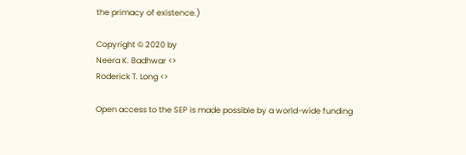the primacy of existence.)

Copyright © 2020 by
Neera K. Badhwar <>
Roderick T. Long <>

Open access to the SEP is made possible by a world-wide funding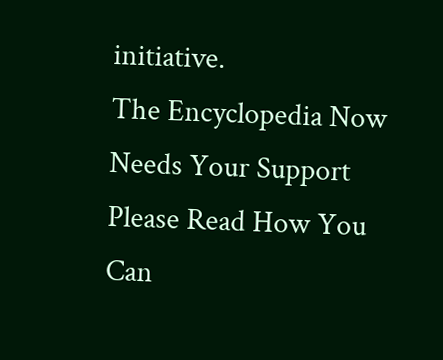initiative.
The Encyclopedia Now Needs Your Support
Please Read How You Can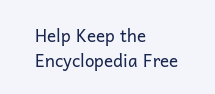Help Keep the Encyclopedia Free